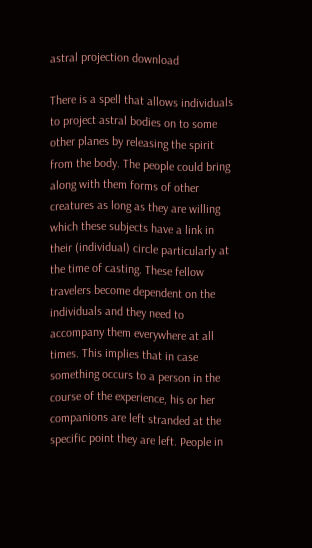astral projection download

There is a spell that allows individuals to project astral bodies on to some other planes by releasing the spirit from the body. The people could bring along with them forms of other creatures as long as they are willing which these subjects have a link in their (individual) circle particularly at the time of casting. These fellow travelers become dependent on the individuals and they need to accompany them everywhere at all times. This implies that in case something occurs to a person in the course of the experience, his or her companions are left stranded at the specific point they are left. People in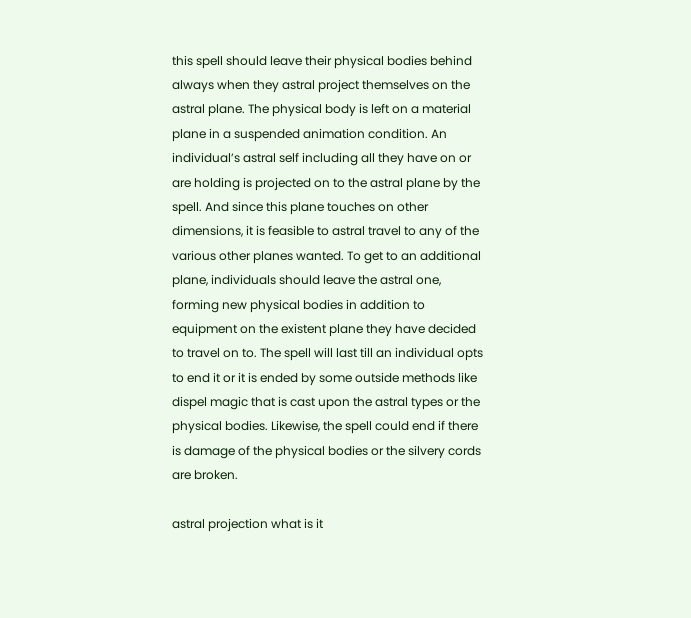this spell should leave their physical bodies behind always when they astral project themselves on the astral plane. The physical body is left on a material plane in a suspended animation condition. An individual’s astral self including all they have on or are holding is projected on to the astral plane by the spell. And since this plane touches on other dimensions, it is feasible to astral travel to any of the various other planes wanted. To get to an additional plane, individuals should leave the astral one, forming new physical bodies in addition to equipment on the existent plane they have decided to travel on to. The spell will last till an individual opts to end it or it is ended by some outside methods like dispel magic that is cast upon the astral types or the physical bodies. Likewise, the spell could end if there is damage of the physical bodies or the silvery cords are broken.

astral projection what is it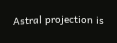Astral projection is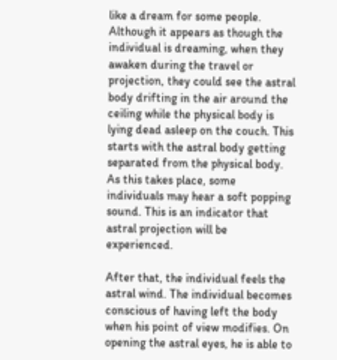like a dream for some people. Although it appears as though the individual is dreaming, when they awaken during the travel or projection, they could see the astral body drifting in the air around the ceiling while the physical body is lying dead asleep on the couch. This starts with the astral body getting separated from the physical body. As this takes place, some individuals may hear a soft popping sound. This is an indicator that astral projection will be experienced.

After that, the individual feels the astral wind. The individual becomes conscious of having left the body when his point of view modifies. On opening the astral eyes, he is able to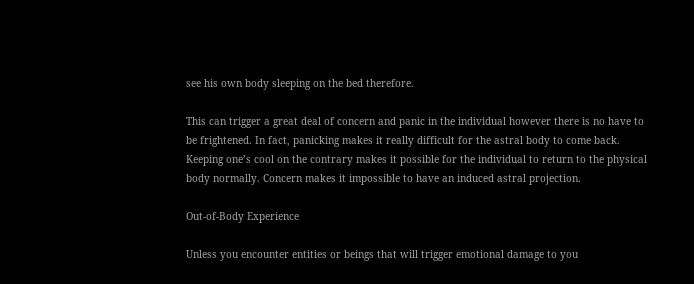see his own body sleeping on the bed therefore.

This can trigger a great deal of concern and panic in the individual however there is no have to be frightened. In fact, panicking makes it really difficult for the astral body to come back. Keeping one’s cool on the contrary makes it possible for the individual to return to the physical body normally. Concern makes it impossible to have an induced astral projection.

Out-of-Body Experience

Unless you encounter entities or beings that will trigger emotional damage to you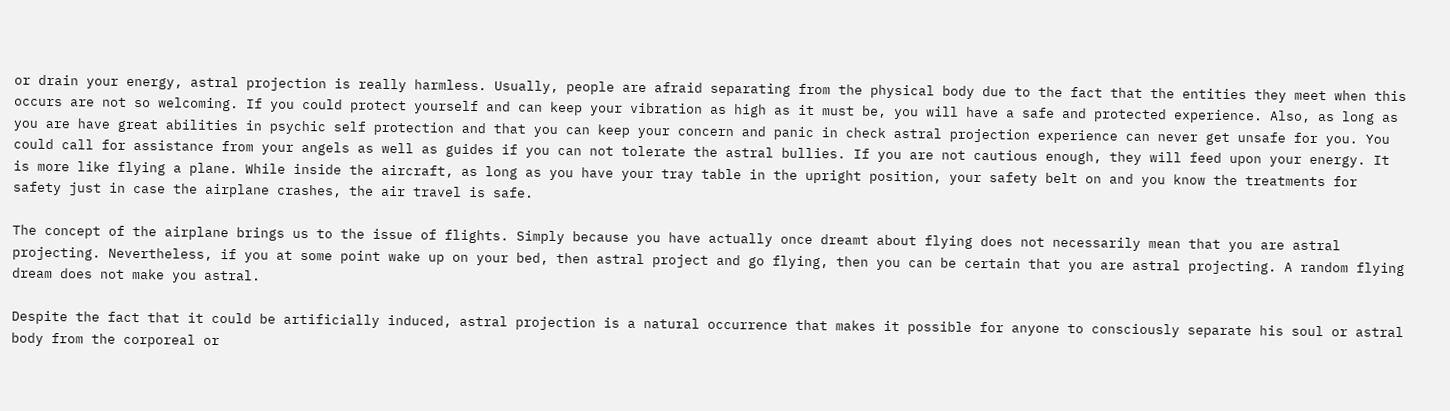or drain your energy, astral projection is really harmless. Usually, people are afraid separating from the physical body due to the fact that the entities they meet when this occurs are not so welcoming. If you could protect yourself and can keep your vibration as high as it must be, you will have a safe and protected experience. Also, as long as you are have great abilities in psychic self protection and that you can keep your concern and panic in check astral projection experience can never get unsafe for you. You could call for assistance from your angels as well as guides if you can not tolerate the astral bullies. If you are not cautious enough, they will feed upon your energy. It is more like flying a plane. While inside the aircraft, as long as you have your tray table in the upright position, your safety belt on and you know the treatments for safety just in case the airplane crashes, the air travel is safe.

The concept of the airplane brings us to the issue of flights. Simply because you have actually once dreamt about flying does not necessarily mean that you are astral projecting. Nevertheless, if you at some point wake up on your bed, then astral project and go flying, then you can be certain that you are astral projecting. A random flying dream does not make you astral.

Despite the fact that it could be artificially induced, astral projection is a natural occurrence that makes it possible for anyone to consciously separate his soul or astral body from the corporeal or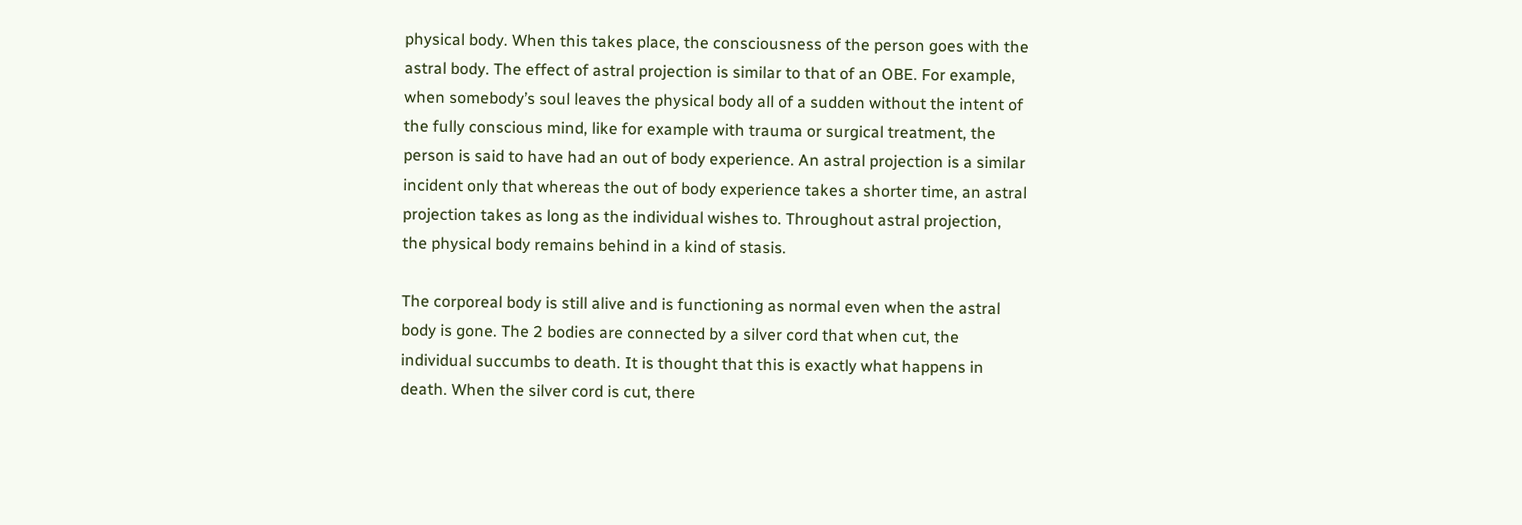physical body. When this takes place, the consciousness of the person goes with the astral body. The effect of astral projection is similar to that of an OBE. For example, when somebody’s soul leaves the physical body all of a sudden without the intent of the fully conscious mind, like for example with trauma or surgical treatment, the person is said to have had an out of body experience. An astral projection is a similar incident only that whereas the out of body experience takes a shorter time, an astral projection takes as long as the individual wishes to. Throughout astral projection, the physical body remains behind in a kind of stasis.

The corporeal body is still alive and is functioning as normal even when the astral body is gone. The 2 bodies are connected by a silver cord that when cut, the individual succumbs to death. It is thought that this is exactly what happens in death. When the silver cord is cut, there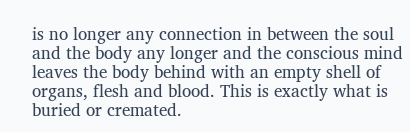is no longer any connection in between the soul and the body any longer and the conscious mind leaves the body behind with an empty shell of organs, flesh and blood. This is exactly what is buried or cremated.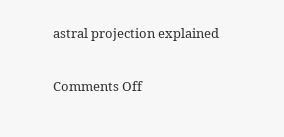astral projection explained

Comments Off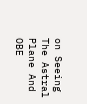on Seeing The Astral Plane And OBE